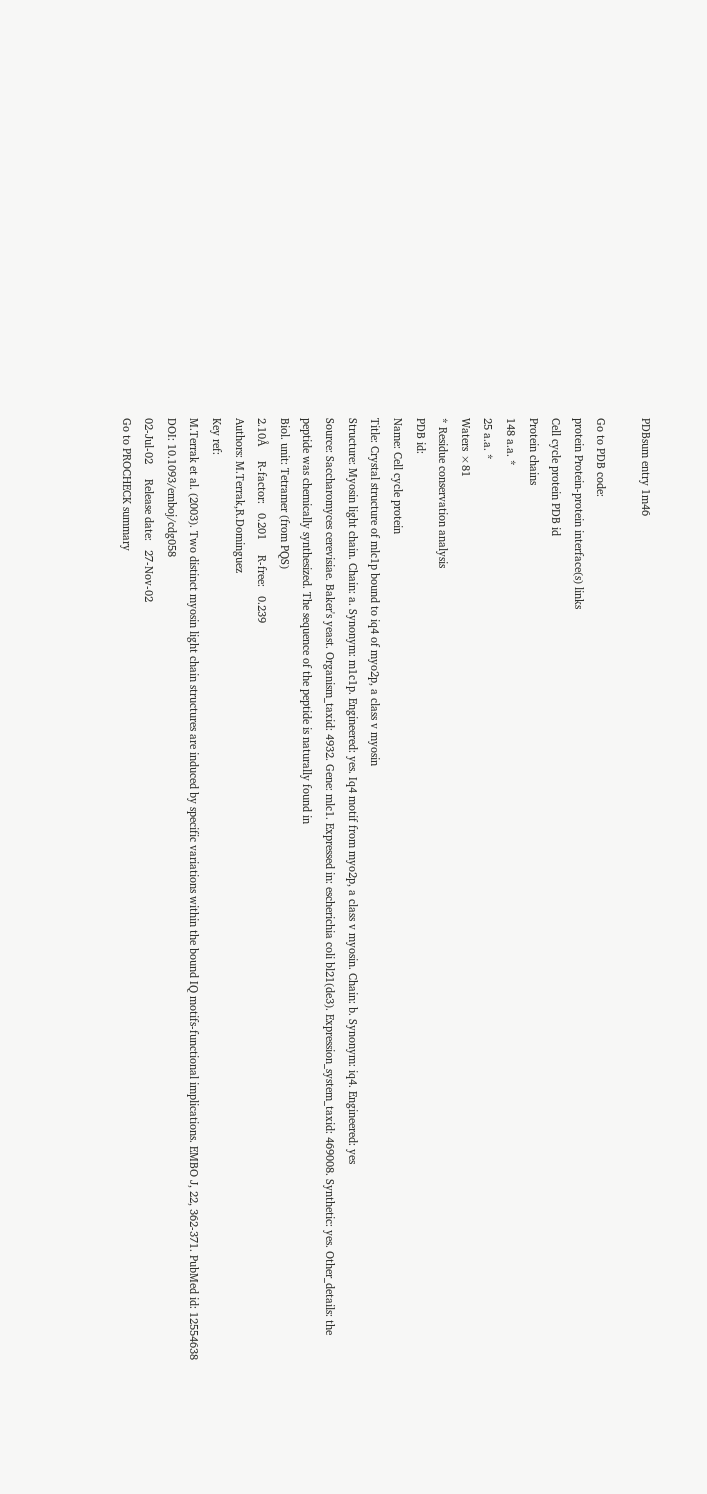PDBsum entry 1m46

Go to PDB code:
protein Protein-protein interface(s) links
Cell cycle protein PDB id
Protein chains
148 a.a. *
25 a.a. *
Waters ×81
* Residue conservation analysis
PDB id:
Name: Cell cycle protein
Title: Crystal structure of mlc1p bound to iq4 of myo2p, a class v myosin
Structure: Myosin light chain. Chain: a. Synonym: m1c1p. Engineered: yes. Iq4 motif from myo2p, a class v myosin. Chain: b. Synonym: iq4. Engineered: yes
Source: Saccharomyces cerevisiae. Baker's yeast. Organism_taxid: 4932. Gene: mlc1. Expressed in: escherichia coli bl21(de3). Expression_system_taxid: 469008. Synthetic: yes. Other_details: the peptide was chemically synthesized. The sequence of the peptide is naturally found in
Biol. unit: Tetramer (from PQS)
2.10Å     R-factor:   0.201     R-free:   0.239
Authors: M.Terrak,R.Dominguez
Key ref:
M.Terrak et al. (2003). Two distinct myosin light chain structures are induced by specific variations within the bound IQ motifs-functional implications. EMBO J, 22, 362-371. PubMed id: 12554638 DOI: 10.1093/emboj/cdg058
02-Jul-02     Release date:   27-Nov-02
Go to PROCHECK summary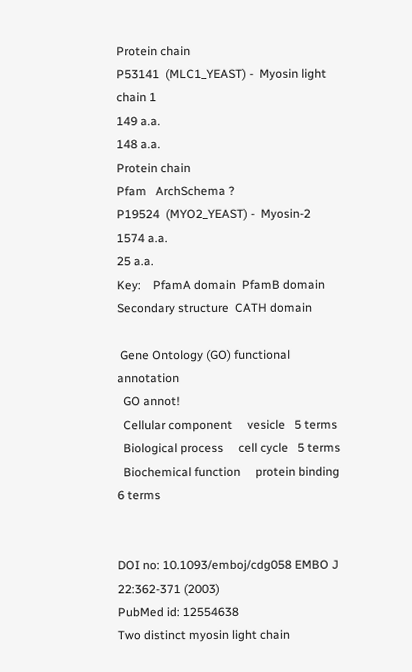Protein chain
P53141  (MLC1_YEAST) -  Myosin light chain 1
149 a.a.
148 a.a.
Protein chain
Pfam   ArchSchema ?
P19524  (MYO2_YEAST) -  Myosin-2
1574 a.a.
25 a.a.
Key:    PfamA domain  PfamB domain  Secondary structure  CATH domain

 Gene Ontology (GO) functional annotation
  GO annot!
  Cellular component     vesicle   5 terms
  Biological process     cell cycle   5 terms
  Biochemical function     protein binding     6 terms


DOI no: 10.1093/emboj/cdg058 EMBO J 22:362-371 (2003)
PubMed id: 12554638
Two distinct myosin light chain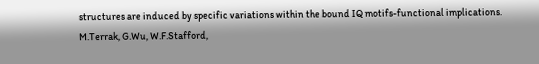structures are induced by specific variations within the bound IQ motifs-functional implications.
M.Terrak, G.Wu, W.F.Stafford,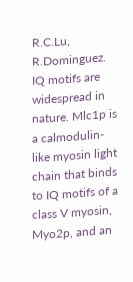R.C.Lu, R.Dominguez.
IQ motifs are widespread in nature. Mlc1p is a calmodulin-like myosin light chain that binds to IQ motifs of a class V myosin, Myo2p, and an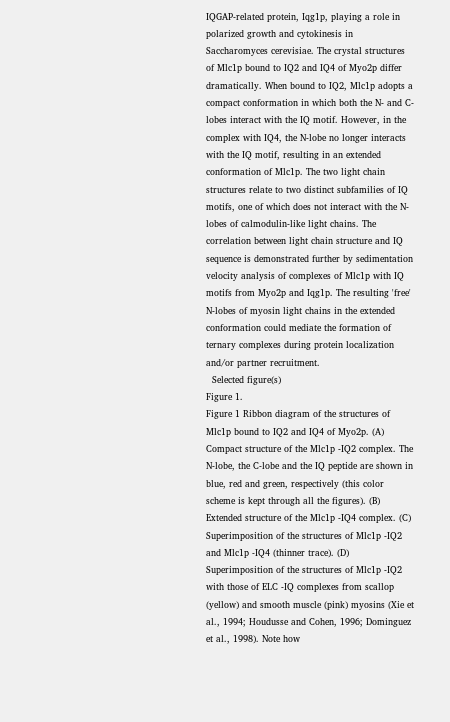IQGAP-related protein, Iqg1p, playing a role in polarized growth and cytokinesis in Saccharomyces cerevisiae. The crystal structures of Mlc1p bound to IQ2 and IQ4 of Myo2p differ dramatically. When bound to IQ2, Mlc1p adopts a compact conformation in which both the N- and C-lobes interact with the IQ motif. However, in the complex with IQ4, the N-lobe no longer interacts with the IQ motif, resulting in an extended conformation of Mlc1p. The two light chain structures relate to two distinct subfamilies of IQ motifs, one of which does not interact with the N-lobes of calmodulin-like light chains. The correlation between light chain structure and IQ sequence is demonstrated further by sedimentation velocity analysis of complexes of Mlc1p with IQ motifs from Myo2p and Iqg1p. The resulting 'free' N-lobes of myosin light chains in the extended conformation could mediate the formation of ternary complexes during protein localization and/or partner recruitment.
  Selected figure(s)
Figure 1.
Figure 1 Ribbon diagram of the structures of Mlc1p bound to IQ2 and IQ4 of Myo2p. (A) Compact structure of the Mlc1p -IQ2 complex. The N-lobe, the C-lobe and the IQ peptide are shown in blue, red and green, respectively (this color scheme is kept through all the figures). (B) Extended structure of the Mlc1p -IQ4 complex. (C) Superimposition of the structures of Mlc1p -IQ2 and Mlc1p -IQ4 (thinner trace). (D) Superimposition of the structures of Mlc1p -IQ2 with those of ELC -IQ complexes from scallop (yellow) and smooth muscle (pink) myosins (Xie et al., 1994; Houdusse and Cohen, 1996; Dominguez et al., 1998). Note how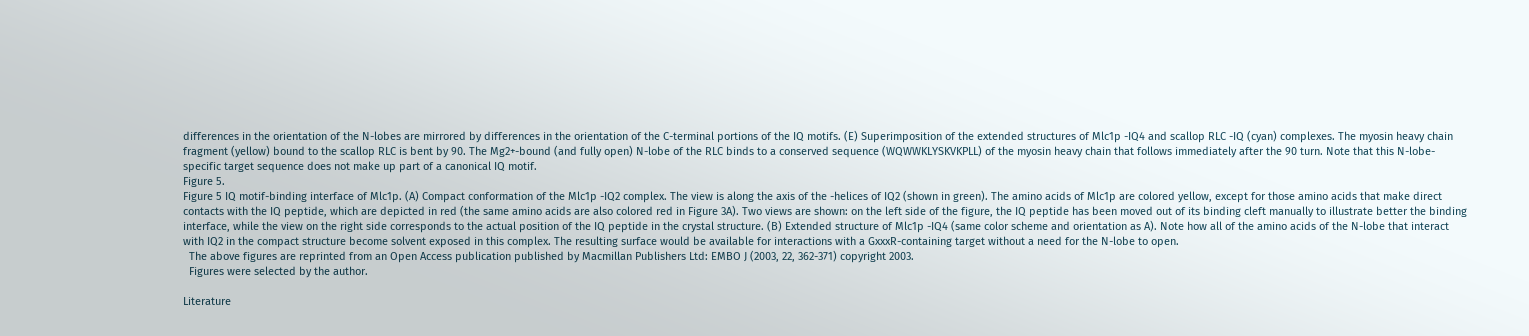differences in the orientation of the N-lobes are mirrored by differences in the orientation of the C-terminal portions of the IQ motifs. (E) Superimposition of the extended structures of Mlc1p -IQ4 and scallop RLC -IQ (cyan) complexes. The myosin heavy chain fragment (yellow) bound to the scallop RLC is bent by 90. The Mg2+-bound (and fully open) N-lobe of the RLC binds to a conserved sequence (WQWWKLYSKVKPLL) of the myosin heavy chain that follows immediately after the 90 turn. Note that this N-lobe-specific target sequence does not make up part of a canonical IQ motif.
Figure 5.
Figure 5 IQ motif-binding interface of Mlc1p. (A) Compact conformation of the Mlc1p -IQ2 complex. The view is along the axis of the -helices of IQ2 (shown in green). The amino acids of Mlc1p are colored yellow, except for those amino acids that make direct contacts with the IQ peptide, which are depicted in red (the same amino acids are also colored red in Figure 3A). Two views are shown: on the left side of the figure, the IQ peptide has been moved out of its binding cleft manually to illustrate better the binding interface, while the view on the right side corresponds to the actual position of the IQ peptide in the crystal structure. (B) Extended structure of Mlc1p -IQ4 (same color scheme and orientation as A). Note how all of the amino acids of the N-lobe that interact with IQ2 in the compact structure become solvent exposed in this complex. The resulting surface would be available for interactions with a GxxxR-containing target without a need for the N-lobe to open.
  The above figures are reprinted from an Open Access publication published by Macmillan Publishers Ltd: EMBO J (2003, 22, 362-371) copyright 2003.
  Figures were selected by the author.

Literature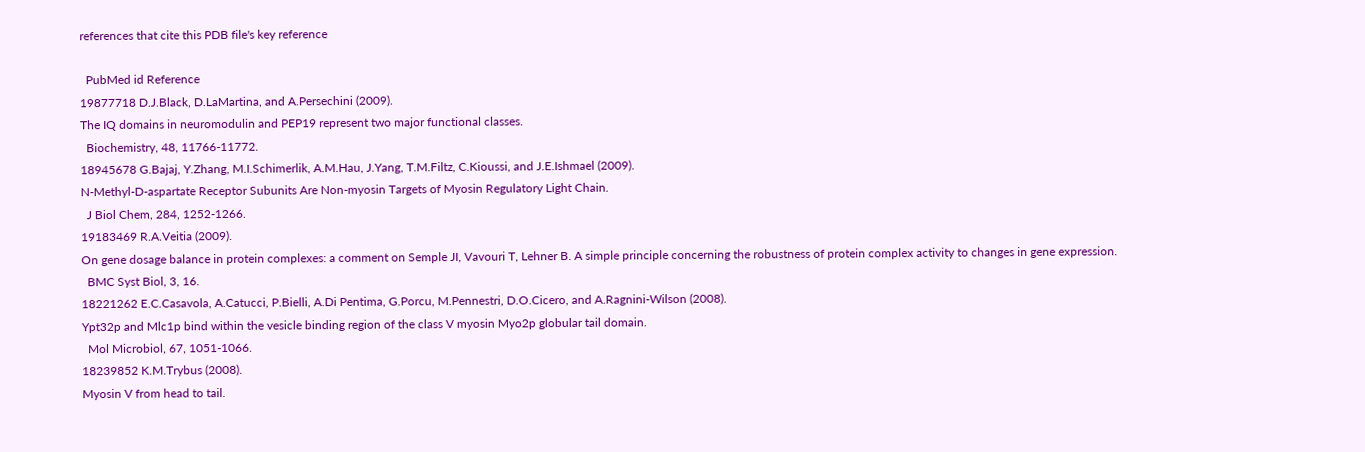references that cite this PDB file's key reference

  PubMed id Reference
19877718 D.J.Black, D.LaMartina, and A.Persechini (2009).
The IQ domains in neuromodulin and PEP19 represent two major functional classes.
  Biochemistry, 48, 11766-11772.
18945678 G.Bajaj, Y.Zhang, M.I.Schimerlik, A.M.Hau, J.Yang, T.M.Filtz, C.Kioussi, and J.E.Ishmael (2009).
N-Methyl-D-aspartate Receptor Subunits Are Non-myosin Targets of Myosin Regulatory Light Chain.
  J Biol Chem, 284, 1252-1266.
19183469 R.A.Veitia (2009).
On gene dosage balance in protein complexes: a comment on Semple JI, Vavouri T, Lehner B. A simple principle concerning the robustness of protein complex activity to changes in gene expression.
  BMC Syst Biol, 3, 16.
18221262 E.C.Casavola, A.Catucci, P.Bielli, A.Di Pentima, G.Porcu, M.Pennestri, D.O.Cicero, and A.Ragnini-Wilson (2008).
Ypt32p and Mlc1p bind within the vesicle binding region of the class V myosin Myo2p globular tail domain.
  Mol Microbiol, 67, 1051-1066.
18239852 K.M.Trybus (2008).
Myosin V from head to tail.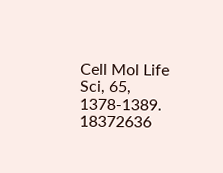Cell Mol Life Sci, 65, 1378-1389.
18372636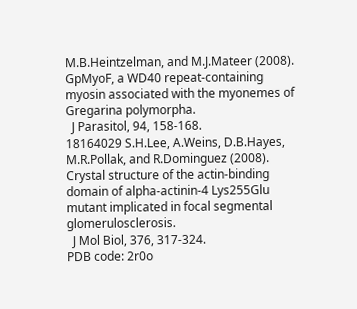M.B.Heintzelman, and M.J.Mateer (2008).
GpMyoF, a WD40 repeat-containing myosin associated with the myonemes of Gregarina polymorpha.
  J Parasitol, 94, 158-168.
18164029 S.H.Lee, A.Weins, D.B.Hayes, M.R.Pollak, and R.Dominguez (2008).
Crystal structure of the actin-binding domain of alpha-actinin-4 Lys255Glu mutant implicated in focal segmental glomerulosclerosis.
  J Mol Biol, 376, 317-324.
PDB code: 2r0o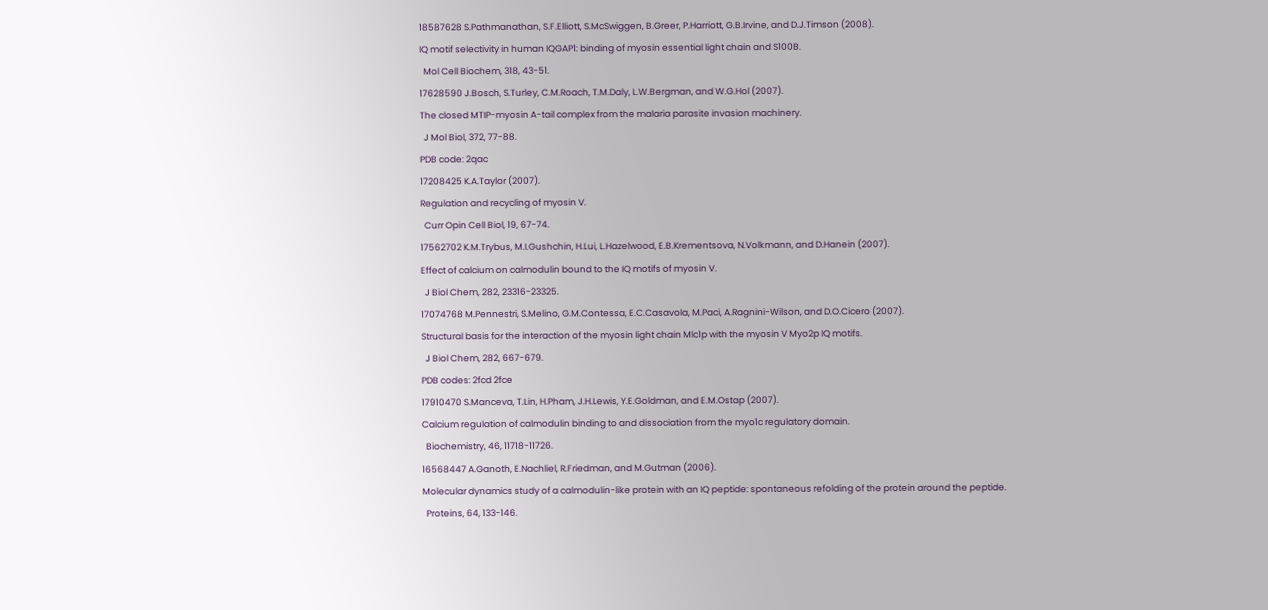18587628 S.Pathmanathan, S.F.Elliott, S.McSwiggen, B.Greer, P.Harriott, G.B.Irvine, and D.J.Timson (2008).
IQ motif selectivity in human IQGAP1: binding of myosin essential light chain and S100B.
  Mol Cell Biochem, 318, 43-51.
17628590 J.Bosch, S.Turley, C.M.Roach, T.M.Daly, L.W.Bergman, and W.G.Hol (2007).
The closed MTIP-myosin A-tail complex from the malaria parasite invasion machinery.
  J Mol Biol, 372, 77-88.
PDB code: 2qac
17208425 K.A.Taylor (2007).
Regulation and recycling of myosin V.
  Curr Opin Cell Biol, 19, 67-74.
17562702 K.M.Trybus, M.I.Gushchin, H.Lui, L.Hazelwood, E.B.Krementsova, N.Volkmann, and D.Hanein (2007).
Effect of calcium on calmodulin bound to the IQ motifs of myosin V.
  J Biol Chem, 282, 23316-23325.
17074768 M.Pennestri, S.Melino, G.M.Contessa, E.C.Casavola, M.Paci, A.Ragnini-Wilson, and D.O.Cicero (2007).
Structural basis for the interaction of the myosin light chain Mlc1p with the myosin V Myo2p IQ motifs.
  J Biol Chem, 282, 667-679.
PDB codes: 2fcd 2fce
17910470 S.Manceva, T.Lin, H.Pham, J.H.Lewis, Y.E.Goldman, and E.M.Ostap (2007).
Calcium regulation of calmodulin binding to and dissociation from the myo1c regulatory domain.
  Biochemistry, 46, 11718-11726.
16568447 A.Ganoth, E.Nachliel, R.Friedman, and M.Gutman (2006).
Molecular dynamics study of a calmodulin-like protein with an IQ peptide: spontaneous refolding of the protein around the peptide.
  Proteins, 64, 133-146.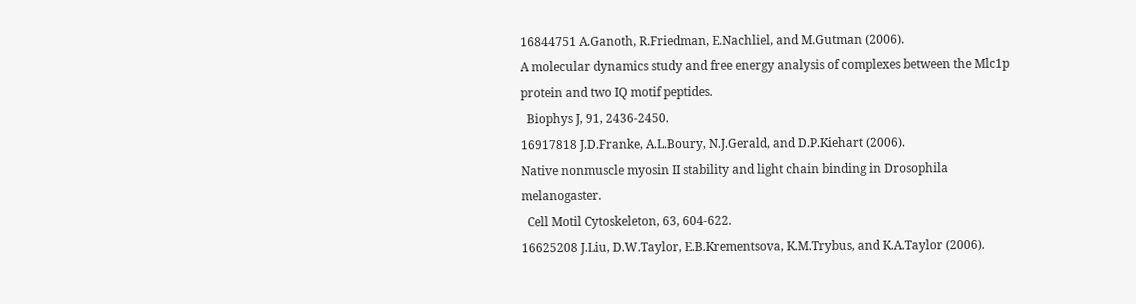16844751 A.Ganoth, R.Friedman, E.Nachliel, and M.Gutman (2006).
A molecular dynamics study and free energy analysis of complexes between the Mlc1p protein and two IQ motif peptides.
  Biophys J, 91, 2436-2450.
16917818 J.D.Franke, A.L.Boury, N.J.Gerald, and D.P.Kiehart (2006).
Native nonmuscle myosin II stability and light chain binding in Drosophila melanogaster.
  Cell Motil Cytoskeleton, 63, 604-622.
16625208 J.Liu, D.W.Taylor, E.B.Krementsova, K.M.Trybus, and K.A.Taylor (2006).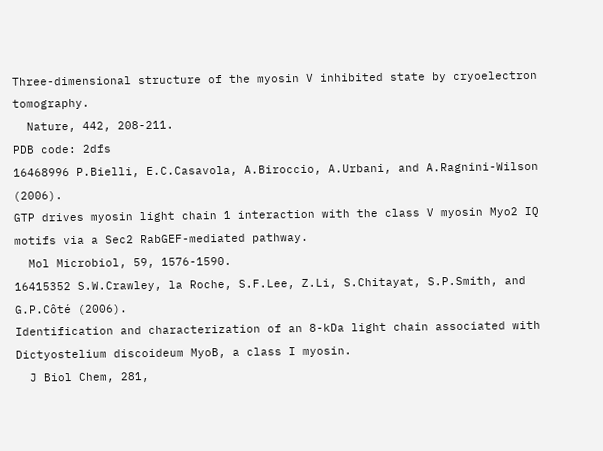Three-dimensional structure of the myosin V inhibited state by cryoelectron tomography.
  Nature, 442, 208-211.
PDB code: 2dfs
16468996 P.Bielli, E.C.Casavola, A.Biroccio, A.Urbani, and A.Ragnini-Wilson (2006).
GTP drives myosin light chain 1 interaction with the class V myosin Myo2 IQ motifs via a Sec2 RabGEF-mediated pathway.
  Mol Microbiol, 59, 1576-1590.
16415352 S.W.Crawley, la Roche, S.F.Lee, Z.Li, S.Chitayat, S.P.Smith, and G.P.Côté (2006).
Identification and characterization of an 8-kDa light chain associated with Dictyostelium discoideum MyoB, a class I myosin.
  J Biol Chem, 281,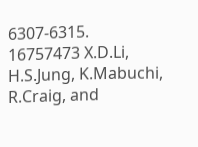6307-6315.
16757473 X.D.Li, H.S.Jung, K.Mabuchi, R.Craig, and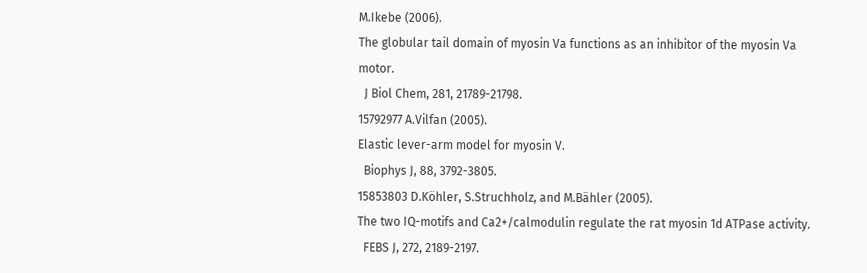M.Ikebe (2006).
The globular tail domain of myosin Va functions as an inhibitor of the myosin Va motor.
  J Biol Chem, 281, 21789-21798.
15792977 A.Vilfan (2005).
Elastic lever-arm model for myosin V.
  Biophys J, 88, 3792-3805.
15853803 D.Köhler, S.Struchholz, and M.Bähler (2005).
The two IQ-motifs and Ca2+/calmodulin regulate the rat myosin 1d ATPase activity.
  FEBS J, 272, 2189-2197.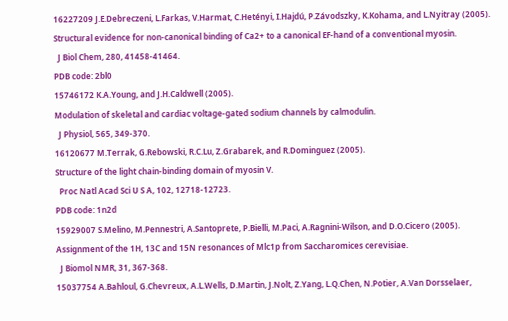16227209 J.E.Debreczeni, L.Farkas, V.Harmat, C.Hetényi, I.Hajdú, P.Závodszky, K.Kohama, and L.Nyitray (2005).
Structural evidence for non-canonical binding of Ca2+ to a canonical EF-hand of a conventional myosin.
  J Biol Chem, 280, 41458-41464.
PDB code: 2bl0
15746172 K.A.Young, and J.H.Caldwell (2005).
Modulation of skeletal and cardiac voltage-gated sodium channels by calmodulin.
  J Physiol, 565, 349-370.
16120677 M.Terrak, G.Rebowski, R.C.Lu, Z.Grabarek, and R.Dominguez (2005).
Structure of the light chain-binding domain of myosin V.
  Proc Natl Acad Sci U S A, 102, 12718-12723.
PDB code: 1n2d
15929007 S.Melino, M.Pennestri, A.Santoprete, P.Bielli, M.Paci, A.Ragnini-Wilson, and D.O.Cicero (2005).
Assignment of the 1H, 13C and 15N resonances of Mlc1p from Saccharomices cerevisiae.
  J Biomol NMR, 31, 367-368.
15037754 A.Bahloul, G.Chevreux, A.L.Wells, D.Martin, J.Nolt, Z.Yang, L.Q.Chen, N.Potier, A.Van Dorsselaer,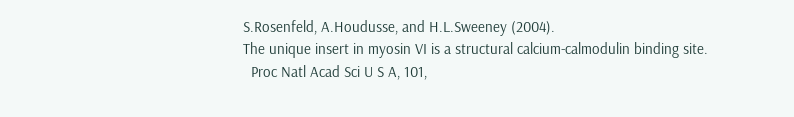S.Rosenfeld, A.Houdusse, and H.L.Sweeney (2004).
The unique insert in myosin VI is a structural calcium-calmodulin binding site.
  Proc Natl Acad Sci U S A, 101,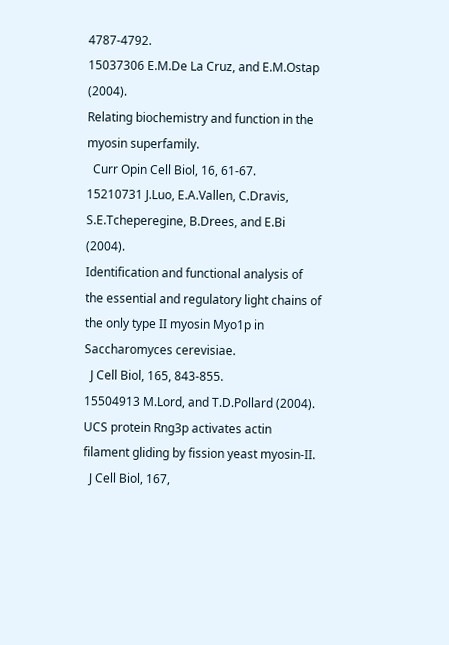4787-4792.
15037306 E.M.De La Cruz, and E.M.Ostap (2004).
Relating biochemistry and function in the myosin superfamily.
  Curr Opin Cell Biol, 16, 61-67.
15210731 J.Luo, E.A.Vallen, C.Dravis, S.E.Tcheperegine, B.Drees, and E.Bi (2004).
Identification and functional analysis of the essential and regulatory light chains of the only type II myosin Myo1p in Saccharomyces cerevisiae.
  J Cell Biol, 165, 843-855.
15504913 M.Lord, and T.D.Pollard (2004).
UCS protein Rng3p activates actin filament gliding by fission yeast myosin-II.
  J Cell Biol, 167,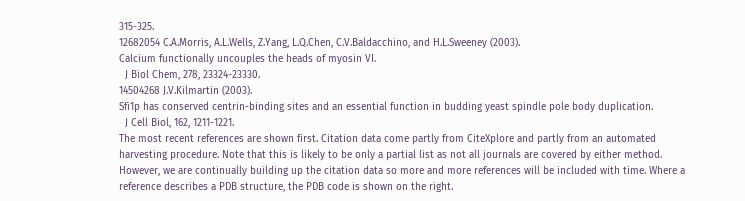315-325.
12682054 C.A.Morris, A.L.Wells, Z.Yang, L.Q.Chen, C.V.Baldacchino, and H.L.Sweeney (2003).
Calcium functionally uncouples the heads of myosin VI.
  J Biol Chem, 278, 23324-23330.
14504268 J.V.Kilmartin (2003).
Sfi1p has conserved centrin-binding sites and an essential function in budding yeast spindle pole body duplication.
  J Cell Biol, 162, 1211-1221.
The most recent references are shown first. Citation data come partly from CiteXplore and partly from an automated harvesting procedure. Note that this is likely to be only a partial list as not all journals are covered by either method. However, we are continually building up the citation data so more and more references will be included with time. Where a reference describes a PDB structure, the PDB code is shown on the right.